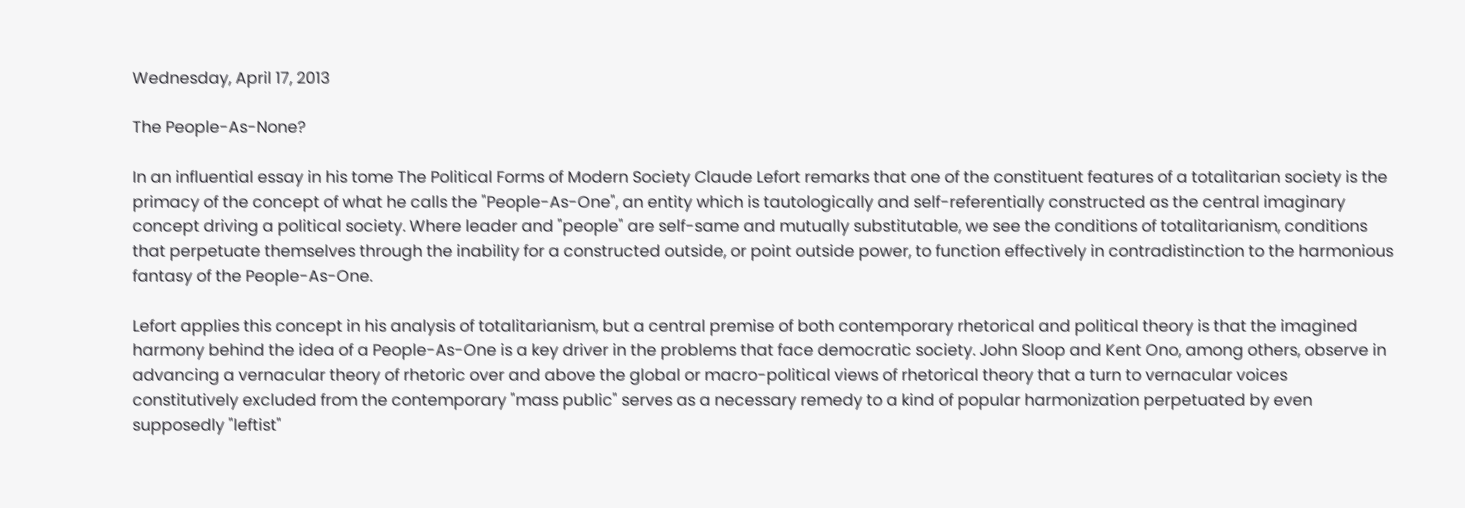Wednesday, April 17, 2013

The People-As-None?

In an influential essay in his tome The Political Forms of Modern Society Claude Lefort remarks that one of the constituent features of a totalitarian society is the primacy of the concept of what he calls the "People-As-One", an entity which is tautologically and self-referentially constructed as the central imaginary concept driving a political society. Where leader and "people" are self-same and mutually substitutable, we see the conditions of totalitarianism, conditions that perpetuate themselves through the inability for a constructed outside, or point outside power, to function effectively in contradistinction to the harmonious fantasy of the People-As-One.

Lefort applies this concept in his analysis of totalitarianism, but a central premise of both contemporary rhetorical and political theory is that the imagined harmony behind the idea of a People-As-One is a key driver in the problems that face democratic society. John Sloop and Kent Ono, among others, observe in advancing a vernacular theory of rhetoric over and above the global or macro-political views of rhetorical theory that a turn to vernacular voices constitutively excluded from the contemporary "mass public" serves as a necessary remedy to a kind of popular harmonization perpetuated by even supposedly "leftist"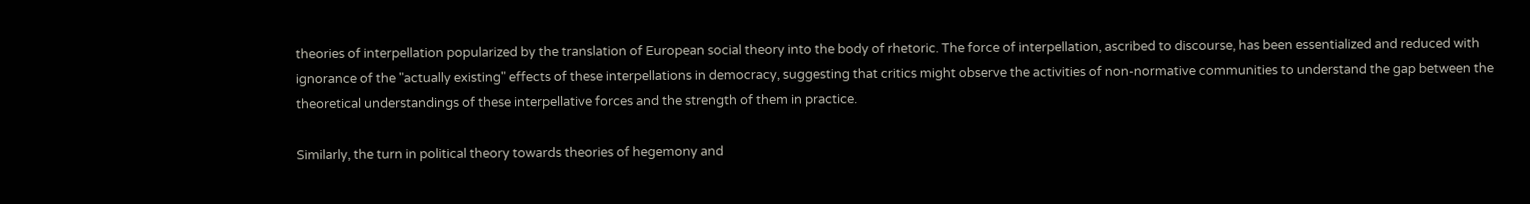theories of interpellation popularized by the translation of European social theory into the body of rhetoric. The force of interpellation, ascribed to discourse, has been essentialized and reduced with ignorance of the "actually existing" effects of these interpellations in democracy, suggesting that critics might observe the activities of non-normative communities to understand the gap between the theoretical understandings of these interpellative forces and the strength of them in practice.

Similarly, the turn in political theory towards theories of hegemony and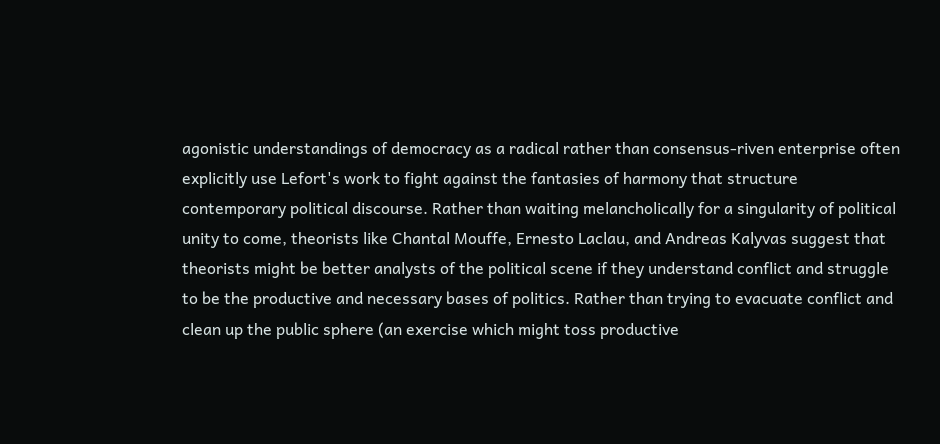agonistic understandings of democracy as a radical rather than consensus-riven enterprise often explicitly use Lefort's work to fight against the fantasies of harmony that structure contemporary political discourse. Rather than waiting melancholically for a singularity of political unity to come, theorists like Chantal Mouffe, Ernesto Laclau, and Andreas Kalyvas suggest that theorists might be better analysts of the political scene if they understand conflict and struggle to be the productive and necessary bases of politics. Rather than trying to evacuate conflict and clean up the public sphere (an exercise which might toss productive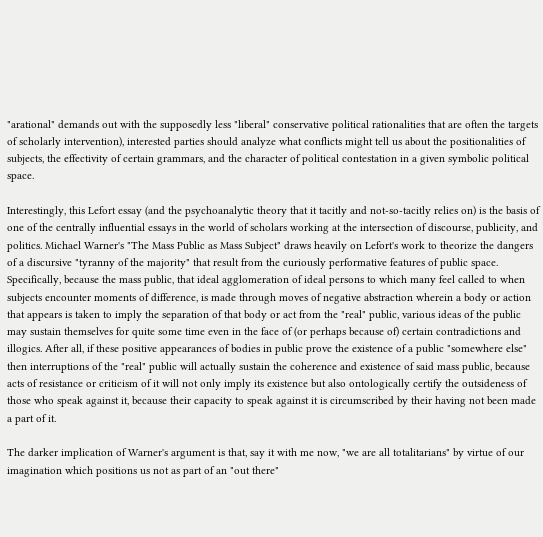"arational" demands out with the supposedly less "liberal" conservative political rationalities that are often the targets of scholarly intervention), interested parties should analyze what conflicts might tell us about the positionalities of subjects, the effectivity of certain grammars, and the character of political contestation in a given symbolic political space.

Interestingly, this Lefort essay (and the psychoanalytic theory that it tacitly and not-so-tacitly relies on) is the basis of one of the centrally influential essays in the world of scholars working at the intersection of discourse, publicity, and politics. Michael Warner's "The Mass Public as Mass Subject" draws heavily on Lefort's work to theorize the dangers of a discursive "tyranny of the majority" that result from the curiously performative features of public space. Specifically, because the mass public, that ideal agglomeration of ideal persons to which many feel called to when subjects encounter moments of difference, is made through moves of negative abstraction wherein a body or action that appears is taken to imply the separation of that body or act from the "real" public, various ideas of the public may sustain themselves for quite some time even in the face of (or perhaps because of) certain contradictions and illogics. After all, if these positive appearances of bodies in public prove the existence of a public "somewhere else" then interruptions of the "real" public will actually sustain the coherence and existence of said mass public, because acts of resistance or criticism of it will not only imply its existence but also ontologically certify the outsideness of those who speak against it, because their capacity to speak against it is circumscribed by their having not been made a part of it.

The darker implication of Warner's argument is that, say it with me now, "we are all totalitarians" by virtue of our imagination which positions us not as part of an "out there"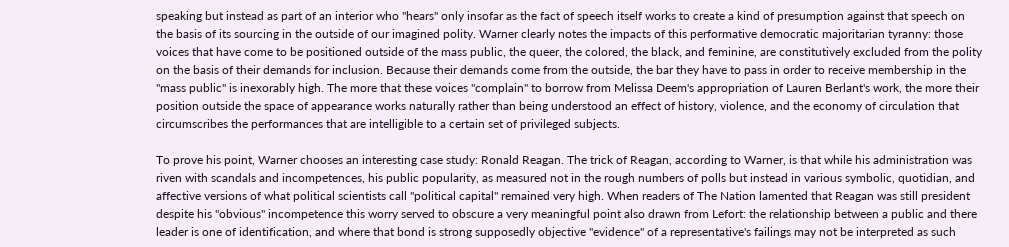speaking but instead as part of an interior who "hears" only insofar as the fact of speech itself works to create a kind of presumption against that speech on the basis of its sourcing in the outside of our imagined polity. Warner clearly notes the impacts of this performative democratic majoritarian tyranny: those voices that have come to be positioned outside of the mass public, the queer, the colored, the black, and feminine, are constitutively excluded from the polity on the basis of their demands for inclusion. Because their demands come from the outside, the bar they have to pass in order to receive membership in the "mass public" is inexorably high. The more that these voices "complain" to borrow from Melissa Deem's appropriation of Lauren Berlant's work, the more their position outside the space of appearance works naturally rather than being understood an effect of history, violence, and the economy of circulation that circumscribes the performances that are intelligible to a certain set of privileged subjects.

To prove his point, Warner chooses an interesting case study: Ronald Reagan. The trick of Reagan, according to Warner, is that while his administration was riven with scandals and incompetences, his public popularity, as measured not in the rough numbers of polls but instead in various symbolic, quotidian, and affective versions of what political scientists call "political capital" remained very high. When readers of The Nation lamented that Reagan was still president despite his "obvious" incompetence this worry served to obscure a very meaningful point also drawn from Lefort: the relationship between a public and there leader is one of identification, and where that bond is strong supposedly objective "evidence" of a representative's failings may not be interpreted as such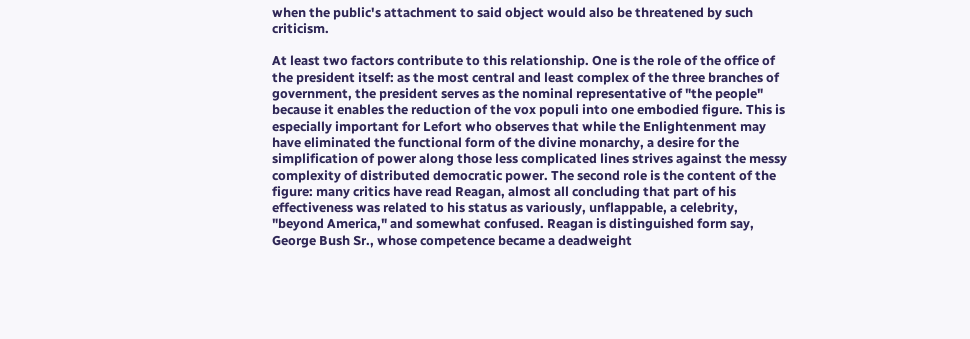when the public's attachment to said object would also be threatened by such criticism.

At least two factors contribute to this relationship. One is the role of the office of the president itself: as the most central and least complex of the three branches of government, the president serves as the nominal representative of "the people" because it enables the reduction of the vox populi into one embodied figure. This is especially important for Lefort who observes that while the Enlightenment may have eliminated the functional form of the divine monarchy, a desire for the simplification of power along those less complicated lines strives against the messy complexity of distributed democratic power. The second role is the content of the figure: many critics have read Reagan, almost all concluding that part of his effectiveness was related to his status as variously, unflappable, a celebrity, "beyond America," and somewhat confused. Reagan is distinguished form say, George Bush Sr., whose competence became a deadweight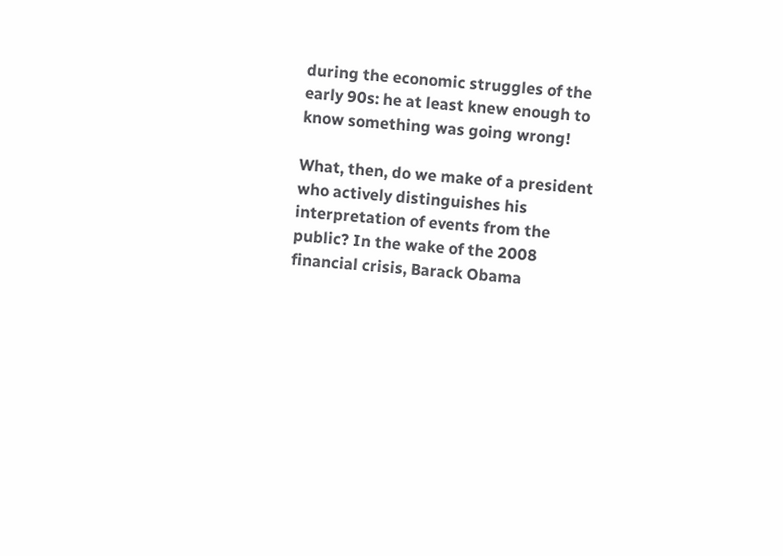during the economic struggles of the early 90s: he at least knew enough to know something was going wrong!

What, then, do we make of a president who actively distinguishes his interpretation of events from the public? In the wake of the 2008 financial crisis, Barack Obama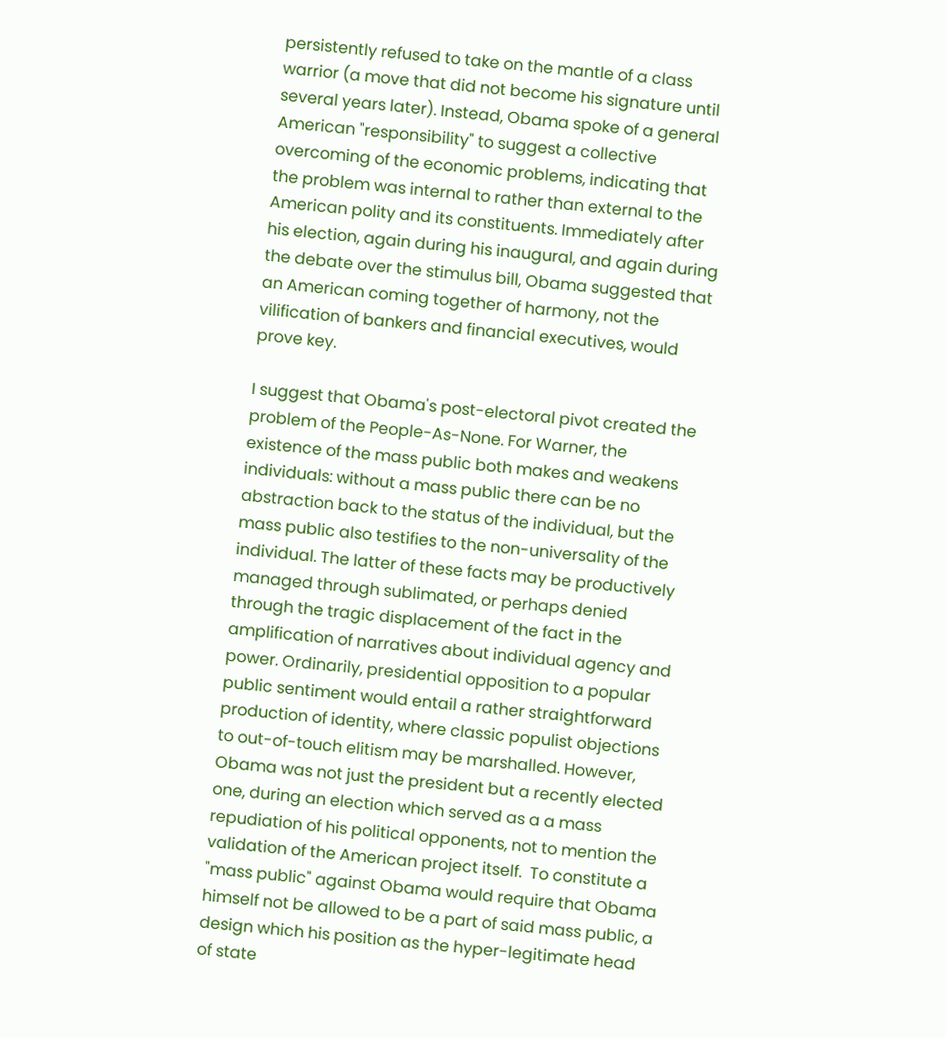persistently refused to take on the mantle of a class warrior (a move that did not become his signature until several years later). Instead, Obama spoke of a general American "responsibility" to suggest a collective overcoming of the economic problems, indicating that the problem was internal to rather than external to the American polity and its constituents. Immediately after his election, again during his inaugural, and again during the debate over the stimulus bill, Obama suggested that an American coming together of harmony, not the vilification of bankers and financial executives, would prove key.

I suggest that Obama's post-electoral pivot created the problem of the People-As-None. For Warner, the existence of the mass public both makes and weakens individuals: without a mass public there can be no abstraction back to the status of the individual, but the mass public also testifies to the non-universality of the individual. The latter of these facts may be productively managed through sublimated, or perhaps denied through the tragic displacement of the fact in the amplification of narratives about individual agency and power. Ordinarily, presidential opposition to a popular public sentiment would entail a rather straightforward production of identity, where classic populist objections to out-of-touch elitism may be marshalled. However, Obama was not just the president but a recently elected one, during an election which served as a a mass repudiation of his political opponents, not to mention the validation of the American project itself.  To constitute a "mass public" against Obama would require that Obama himself not be allowed to be a part of said mass public, a design which his position as the hyper-legitimate head of state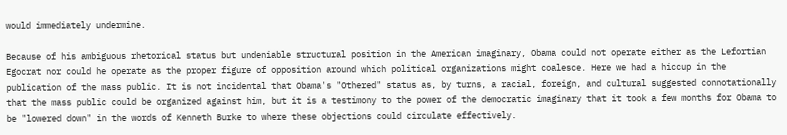would immediately undermine.

Because of his ambiguous rhetorical status but undeniable structural position in the American imaginary, Obama could not operate either as the Lefortian Egocrat nor could he operate as the proper figure of opposition around which political organizations might coalesce. Here we had a hiccup in the publication of the mass public. It is not incidental that Obama's "Othered" status as, by turns, a racial, foreign, and cultural suggested connotationally that the mass public could be organized against him, but it is a testimony to the power of the democratic imaginary that it took a few months for Obama to be "lowered down" in the words of Kenneth Burke to where these objections could circulate effectively.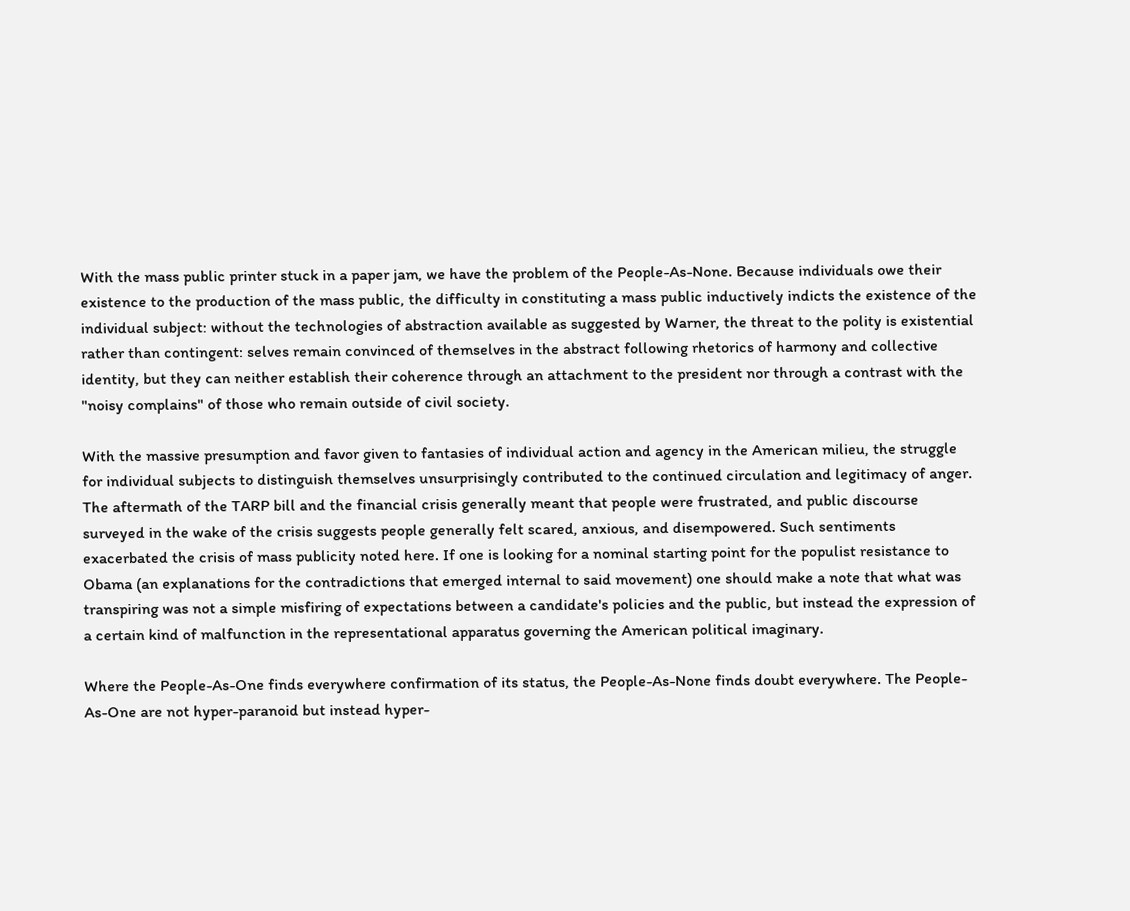With the mass public printer stuck in a paper jam, we have the problem of the People-As-None. Because individuals owe their existence to the production of the mass public, the difficulty in constituting a mass public inductively indicts the existence of the individual subject: without the technologies of abstraction available as suggested by Warner, the threat to the polity is existential rather than contingent: selves remain convinced of themselves in the abstract following rhetorics of harmony and collective identity, but they can neither establish their coherence through an attachment to the president nor through a contrast with the "noisy complains" of those who remain outside of civil society.

With the massive presumption and favor given to fantasies of individual action and agency in the American milieu, the struggle for individual subjects to distinguish themselves unsurprisingly contributed to the continued circulation and legitimacy of anger. The aftermath of the TARP bill and the financial crisis generally meant that people were frustrated, and public discourse surveyed in the wake of the crisis suggests people generally felt scared, anxious, and disempowered. Such sentiments exacerbated the crisis of mass publicity noted here. If one is looking for a nominal starting point for the populist resistance to Obama (an explanations for the contradictions that emerged internal to said movement) one should make a note that what was transpiring was not a simple misfiring of expectations between a candidate's policies and the public, but instead the expression of a certain kind of malfunction in the representational apparatus governing the American political imaginary.

Where the People-As-One finds everywhere confirmation of its status, the People-As-None finds doubt everywhere. The People-As-One are not hyper-paranoid but instead hyper-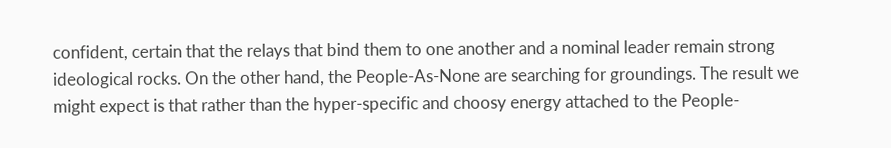confident, certain that the relays that bind them to one another and a nominal leader remain strong ideological rocks. On the other hand, the People-As-None are searching for groundings. The result we might expect is that rather than the hyper-specific and choosy energy attached to the People-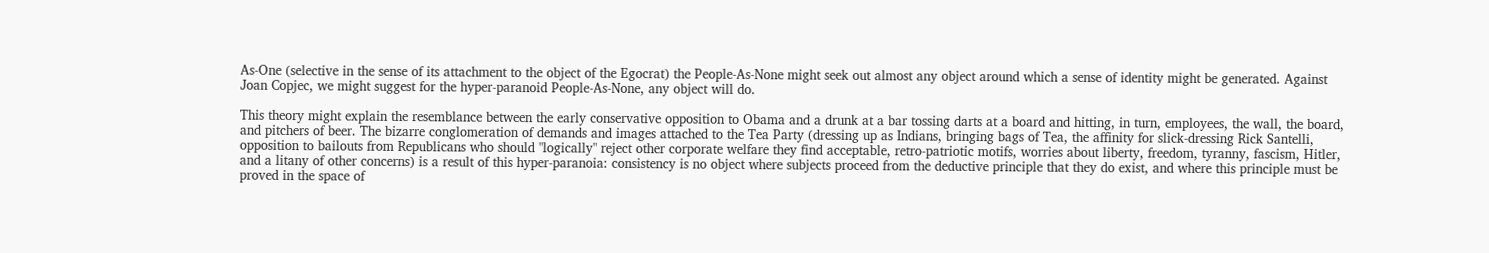As-One (selective in the sense of its attachment to the object of the Egocrat) the People-As-None might seek out almost any object around which a sense of identity might be generated. Against Joan Copjec, we might suggest for the hyper-paranoid People-As-None, any object will do.

This theory might explain the resemblance between the early conservative opposition to Obama and a drunk at a bar tossing darts at a board and hitting, in turn, employees, the wall, the board, and pitchers of beer. The bizarre conglomeration of demands and images attached to the Tea Party (dressing up as Indians, bringing bags of Tea, the affinity for slick-dressing Rick Santelli, opposition to bailouts from Republicans who should "logically" reject other corporate welfare they find acceptable, retro-patriotic motifs, worries about liberty, freedom, tyranny, fascism, Hitler, and a litany of other concerns) is a result of this hyper-paranoia: consistency is no object where subjects proceed from the deductive principle that they do exist, and where this principle must be proved in the space of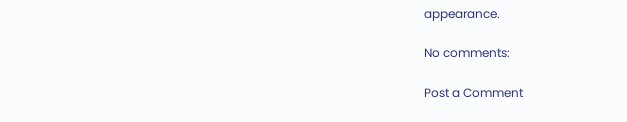appearance.

No comments:

Post a Comment